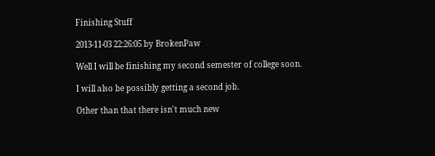Finishing Stuff

2013-11-03 22:26:05 by BrokenPaw

Well I will be finishing my second semester of college soon.

I will also be possibly getting a second job.

Other than that there isn't much new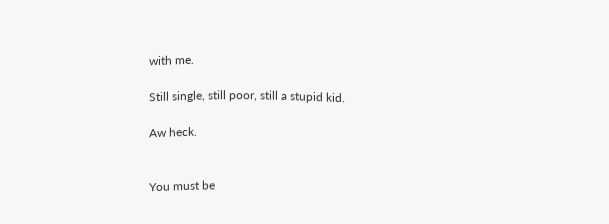with me.

Still single, still poor, still a stupid kid.

Aw heck.


You must be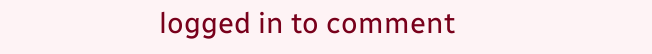logged in to comment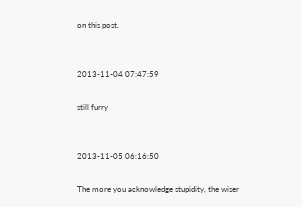on this post.


2013-11-04 07:47:59

still furry


2013-11-05 06:16:50

The more you acknowledge stupidity, the wiser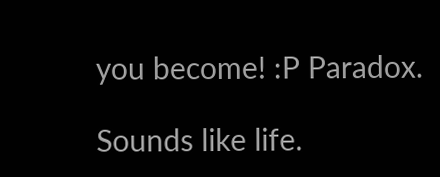you become! :P Paradox.

Sounds like life.